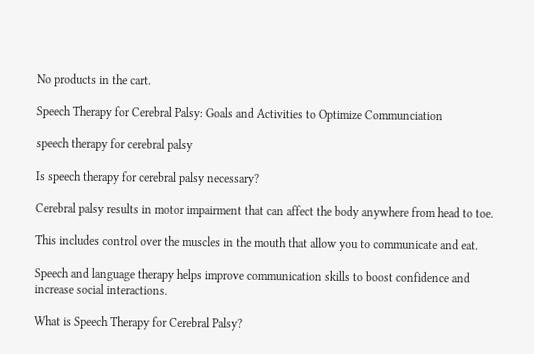No products in the cart.

Speech Therapy for Cerebral Palsy: Goals and Activities to Optimize Communciation

speech therapy for cerebral palsy

Is speech therapy for cerebral palsy necessary?

Cerebral palsy results in motor impairment that can affect the body anywhere from head to toe.

This includes control over the muscles in the mouth that allow you to communicate and eat.

Speech and language therapy helps improve communication skills to boost confidence and increase social interactions.

What is Speech Therapy for Cerebral Palsy?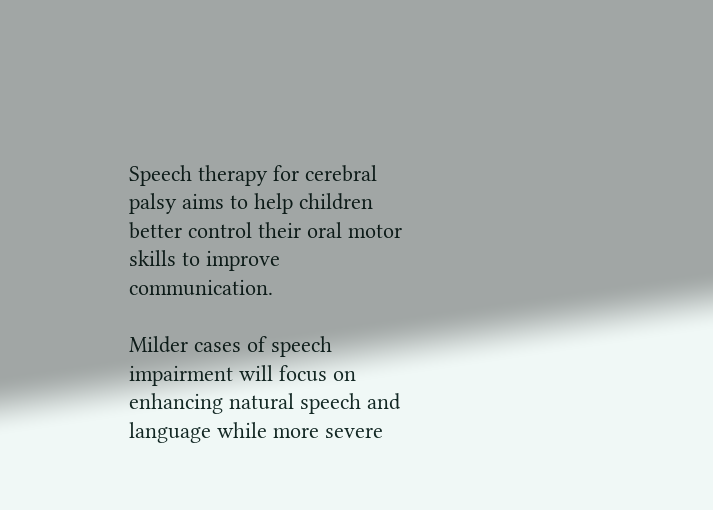Speech therapy for cerebral palsy aims to help children better control their oral motor skills to improve communication.

Milder cases of speech impairment will focus on enhancing natural speech and language while more severe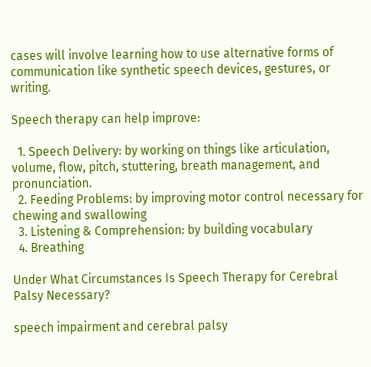cases will involve learning how to use alternative forms of communication like synthetic speech devices, gestures, or writing.

Speech therapy can help improve:

  1. Speech Delivery: by working on things like articulation, volume, flow, pitch, stuttering, breath management, and pronunciation.
  2. Feeding Problems: by improving motor control necessary for chewing and swallowing
  3. Listening & Comprehension: by building vocabulary
  4. Breathing

Under What Circumstances Is Speech Therapy for Cerebral Palsy Necessary?

speech impairment and cerebral palsy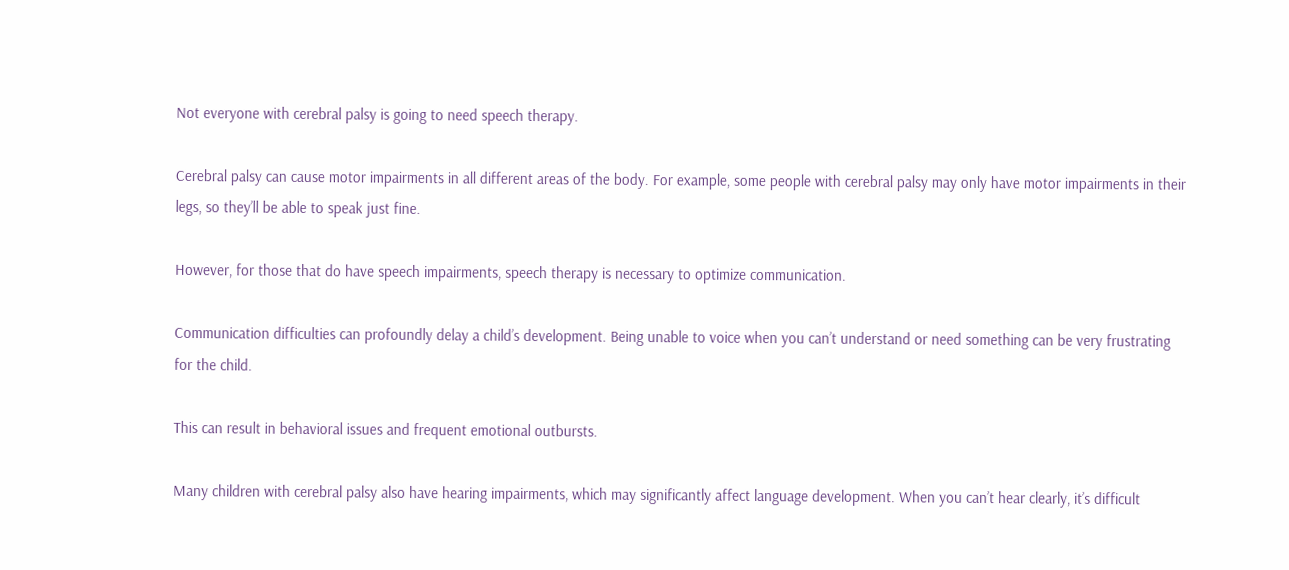Not everyone with cerebral palsy is going to need speech therapy.

Cerebral palsy can cause motor impairments in all different areas of the body. For example, some people with cerebral palsy may only have motor impairments in their legs, so they’ll be able to speak just fine.

However, for those that do have speech impairments, speech therapy is necessary to optimize communication.

Communication difficulties can profoundly delay a child’s development. Being unable to voice when you can’t understand or need something can be very frustrating for the child.

This can result in behavioral issues and frequent emotional outbursts.

Many children with cerebral palsy also have hearing impairments, which may significantly affect language development. When you can’t hear clearly, it’s difficult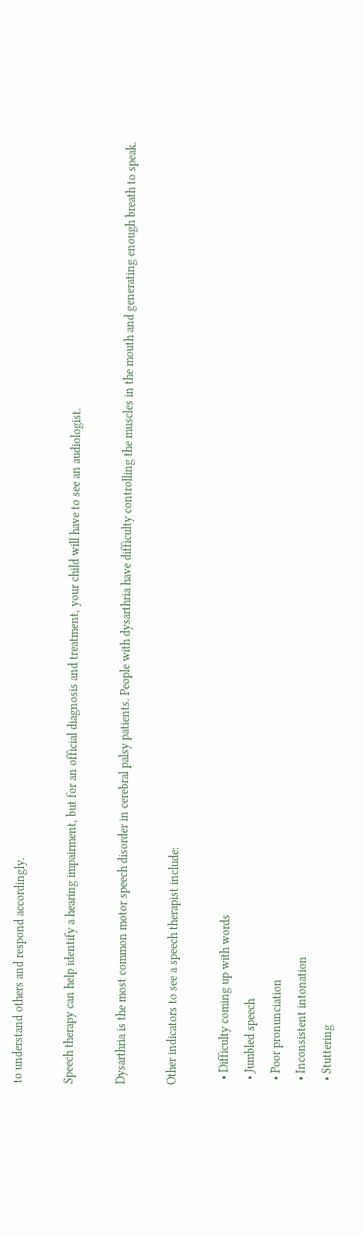to understand others and respond accordingly.

Speech therapy can help identify a hearing impairment, but for an official diagnosis and treatment, your child will have to see an audiologist.

Dysarthria is the most common motor speech disorder in cerebral palsy patients. People with dysarthria have difficulty controlling the muscles in the mouth and generating enough breath to speak.

Other indicators to see a speech therapist include:

  • Difficulty coming up with words
  • Jumbled speech
  • Poor pronunciation
  • Inconsistent intonation
  • Stuttering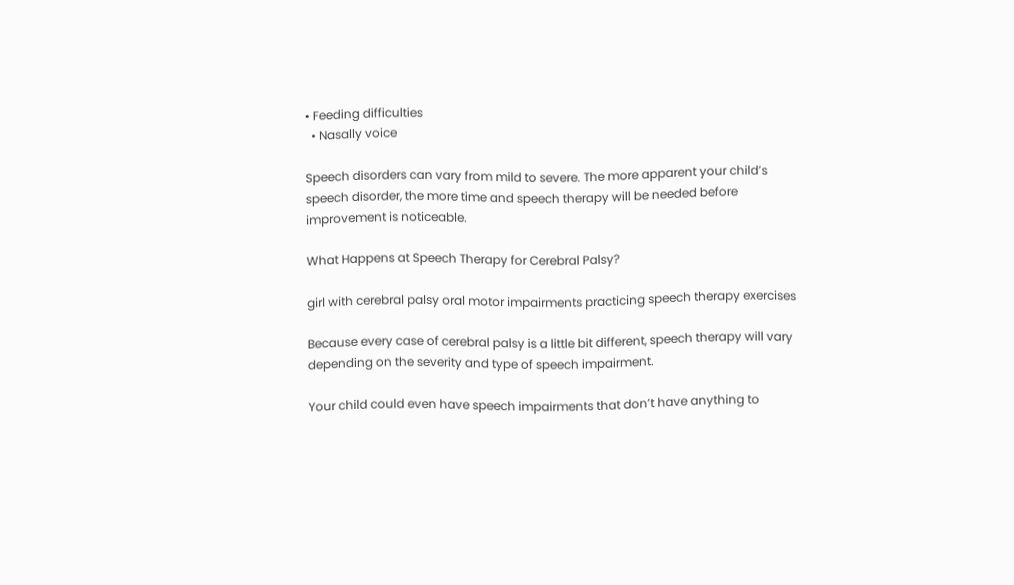• Feeding difficulties
  • Nasally voice

Speech disorders can vary from mild to severe. The more apparent your child’s speech disorder, the more time and speech therapy will be needed before improvement is noticeable.

What Happens at Speech Therapy for Cerebral Palsy?

girl with cerebral palsy oral motor impairments practicing speech therapy exercises

Because every case of cerebral palsy is a little bit different, speech therapy will vary depending on the severity and type of speech impairment.

Your child could even have speech impairments that don’t have anything to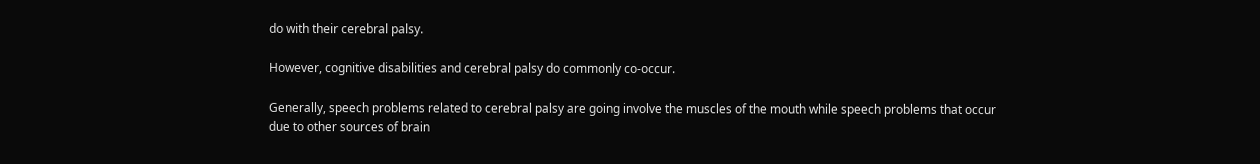do with their cerebral palsy.

However, cognitive disabilities and cerebral palsy do commonly co-occur.

Generally, speech problems related to cerebral palsy are going involve the muscles of the mouth while speech problems that occur due to other sources of brain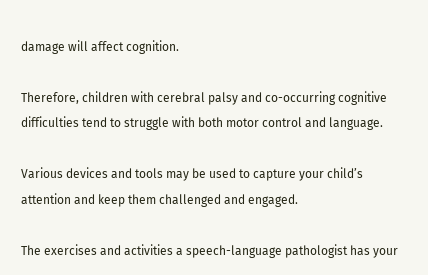damage will affect cognition.

Therefore, children with cerebral palsy and co-occurring cognitive difficulties tend to struggle with both motor control and language.

Various devices and tools may be used to capture your child’s attention and keep them challenged and engaged.

The exercises and activities a speech-language pathologist has your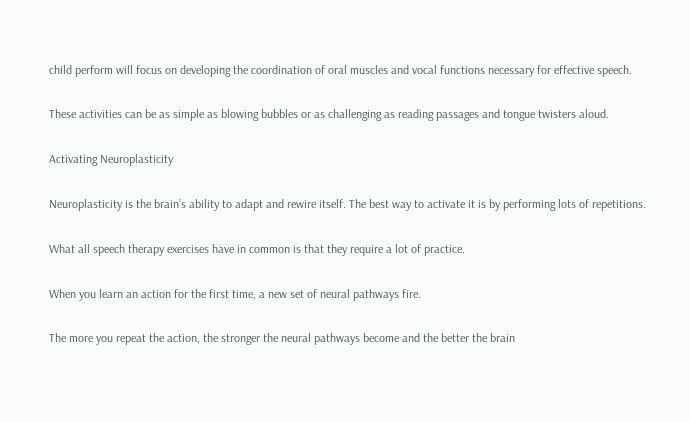child perform will focus on developing the coordination of oral muscles and vocal functions necessary for effective speech.

These activities can be as simple as blowing bubbles or as challenging as reading passages and tongue twisters aloud.

Activating Neuroplasticity

Neuroplasticity is the brain’s ability to adapt and rewire itself. The best way to activate it is by performing lots of repetitions.

What all speech therapy exercises have in common is that they require a lot of practice.

When you learn an action for the first time, a new set of neural pathways fire.

The more you repeat the action, the stronger the neural pathways become and the better the brain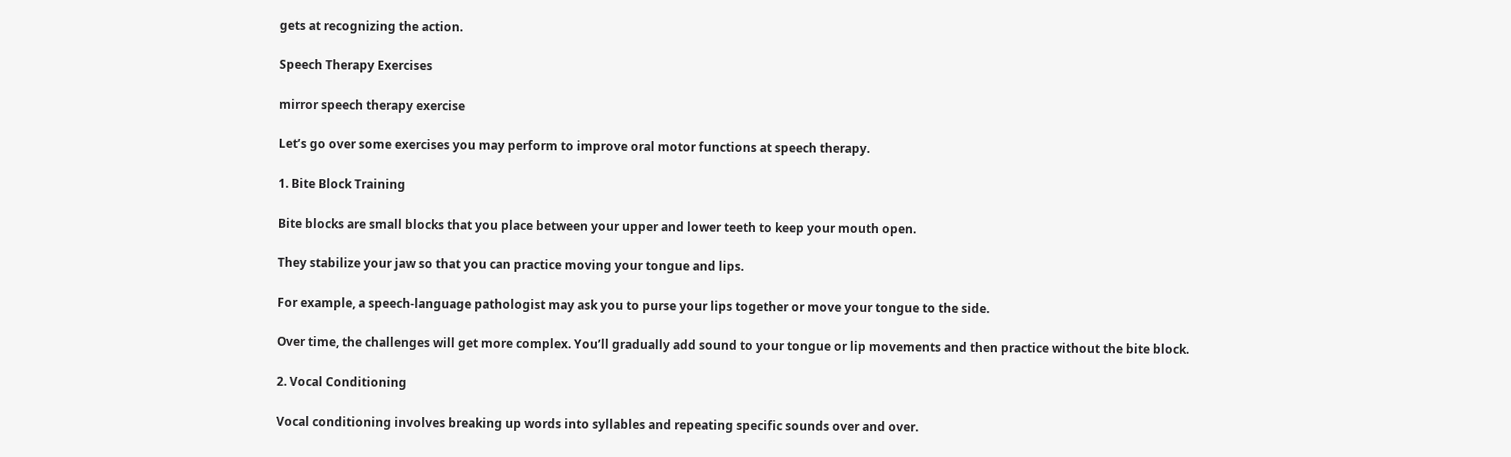gets at recognizing the action.

Speech Therapy Exercises

mirror speech therapy exercise

Let’s go over some exercises you may perform to improve oral motor functions at speech therapy.

1. Bite Block Training

Bite blocks are small blocks that you place between your upper and lower teeth to keep your mouth open.

They stabilize your jaw so that you can practice moving your tongue and lips.

For example, a speech-language pathologist may ask you to purse your lips together or move your tongue to the side.

Over time, the challenges will get more complex. You’ll gradually add sound to your tongue or lip movements and then practice without the bite block.

2. Vocal Conditioning

Vocal conditioning involves breaking up words into syllables and repeating specific sounds over and over.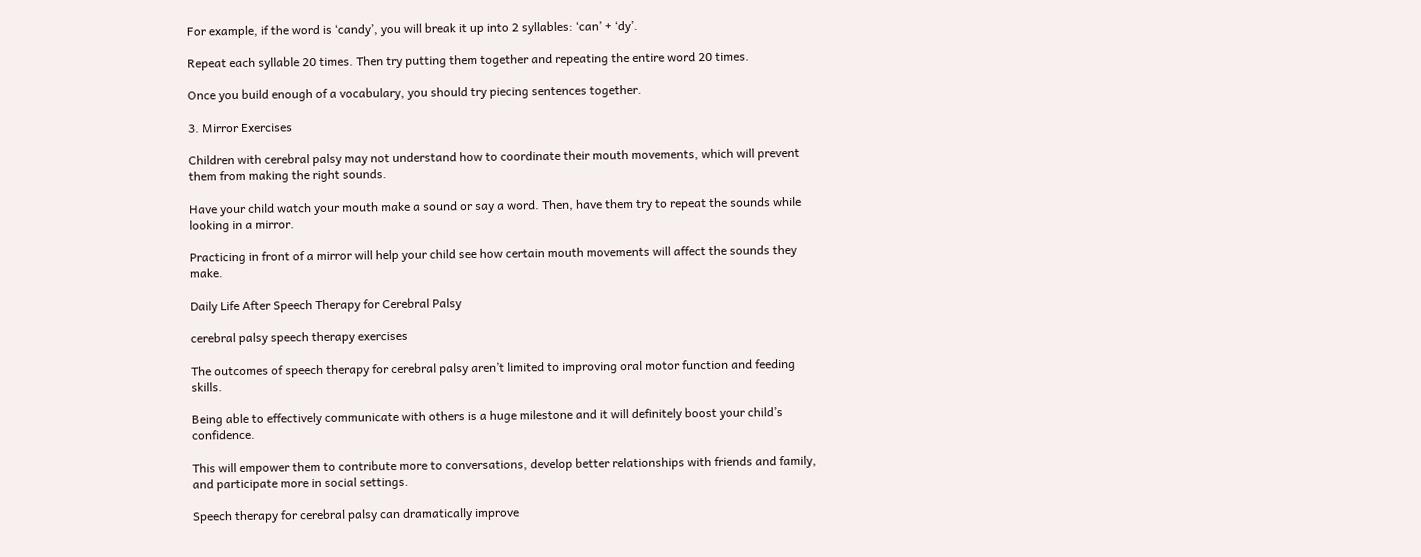For example, if the word is ‘candy’, you will break it up into 2 syllables: ‘can’ + ‘dy’.

Repeat each syllable 20 times. Then try putting them together and repeating the entire word 20 times.

Once you build enough of a vocabulary, you should try piecing sentences together.

3. Mirror Exercises

Children with cerebral palsy may not understand how to coordinate their mouth movements, which will prevent them from making the right sounds.

Have your child watch your mouth make a sound or say a word. Then, have them try to repeat the sounds while looking in a mirror.

Practicing in front of a mirror will help your child see how certain mouth movements will affect the sounds they make.

Daily Life After Speech Therapy for Cerebral Palsy

cerebral palsy speech therapy exercises

The outcomes of speech therapy for cerebral palsy aren’t limited to improving oral motor function and feeding skills.

Being able to effectively communicate with others is a huge milestone and it will definitely boost your child’s confidence.

This will empower them to contribute more to conversations, develop better relationships with friends and family, and participate more in social settings.

Speech therapy for cerebral palsy can dramatically improve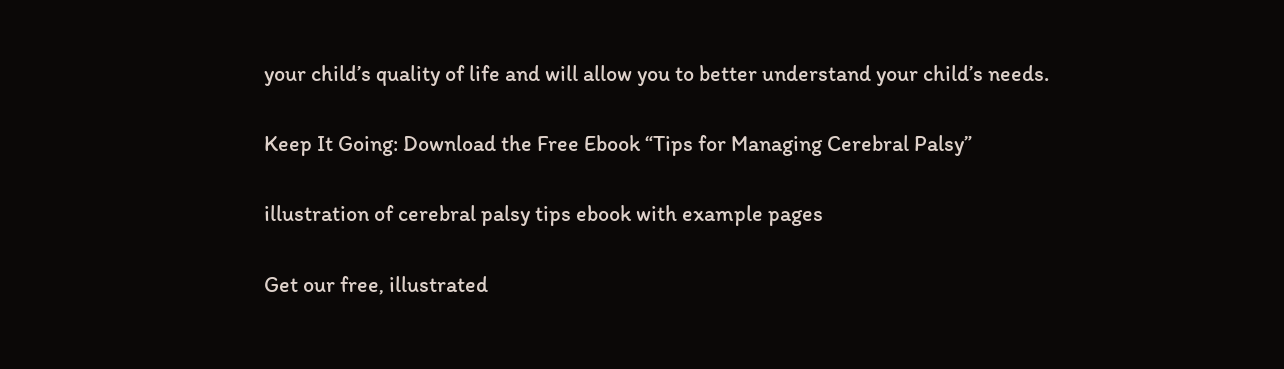your child’s quality of life and will allow you to better understand your child’s needs.

Keep It Going: Download the Free Ebook “Tips for Managing Cerebral Palsy”

illustration of cerebral palsy tips ebook with example pages

Get our free, illustrated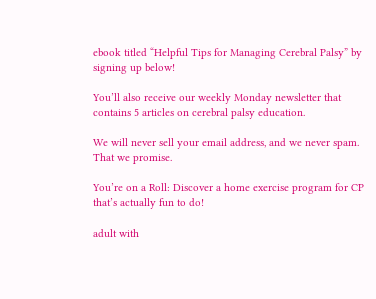ebook titled “Helpful Tips for Managing Cerebral Palsy” by signing up below!

You’ll also receive our weekly Monday newsletter that contains 5 articles on cerebral palsy education.

We will never sell your email address, and we never spam. That we promise.

You’re on a Roll: Discover a home exercise program for CP that’s actually fun to do!

adult with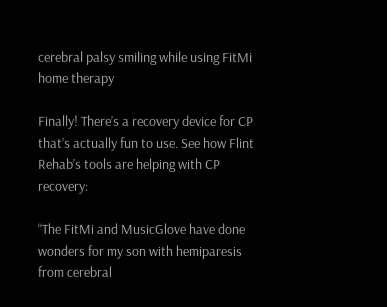cerebral palsy smiling while using FitMi home therapy

Finally! There’s a recovery device for CP that’s actually fun to use. See how Flint Rehab’s tools are helping with CP recovery:

“The FitMi and MusicGlove have done wonders for my son with hemiparesis from cerebral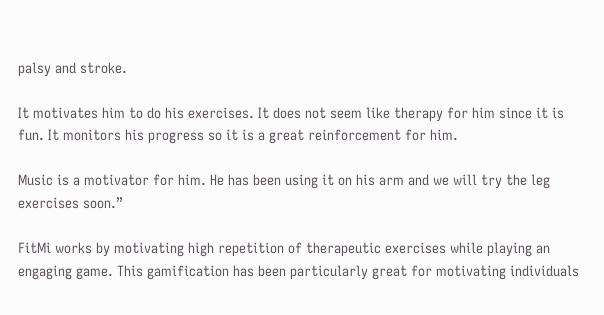palsy and stroke.

It motivates him to do his exercises. It does not seem like therapy for him since it is fun. It monitors his progress so it is a great reinforcement for him.

Music is a motivator for him. He has been using it on his arm and we will try the leg exercises soon.”

FitMi works by motivating high repetition of therapeutic exercises while playing an engaging game. This gamification has been particularly great for motivating individuals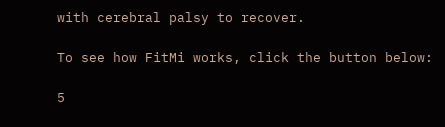with cerebral palsy to recover.

To see how FitMi works, click the button below:

5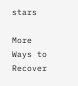stars

More Ways to Recover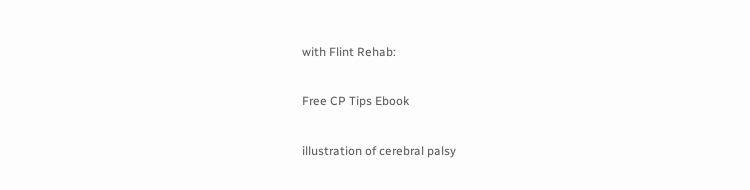with Flint Rehab:

Free CP Tips Ebook

illustration of cerebral palsy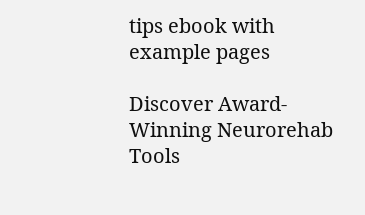tips ebook with example pages

Discover Award-Winning Neurorehab Tools